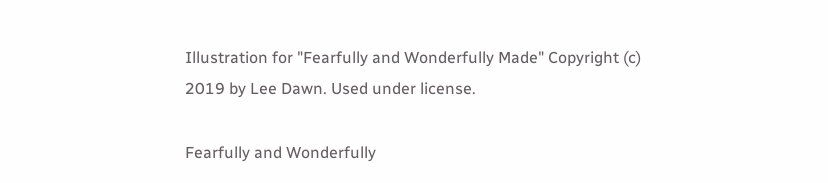Illustration for "Fearfully and Wonderfully Made" Copyright (c) 2019 by Lee Dawn. Used under license.

Fearfully and Wonderfully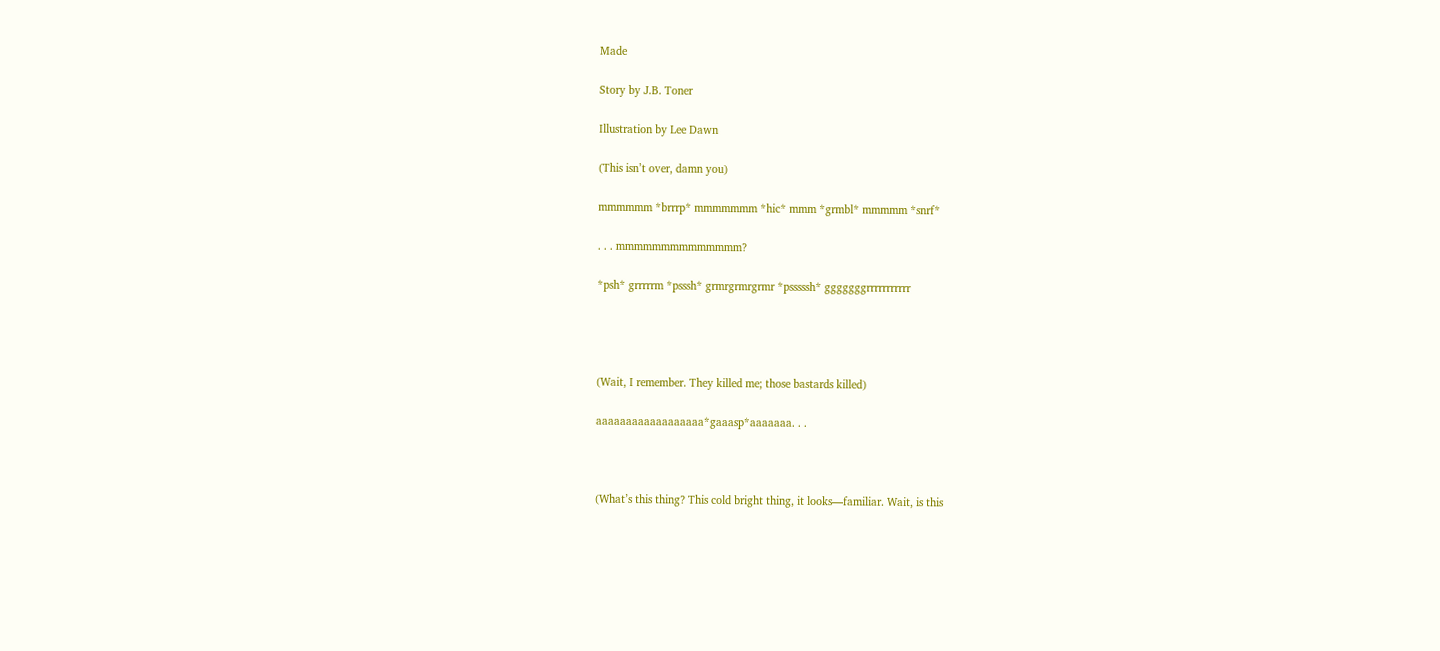Made

Story by J.B. Toner

Illustration by Lee Dawn

(This isn’t over, damn you)

mmmmmm *brrrp* mmmmmmm *hic* mmm *grmbl* mmmmm *snrf*

. . . mmmmmmmmmmmmmm?

*psh* grrrrrm *psssh* grmrgrmrgrmr *psssssh* gggggggrrrrrrrrrrr




(Wait, I remember. They killed me; those bastards killed)

aaaaaaaaaaaaaaaaaa*gaaasp*aaaaaaa. . .



(What’s this thing? This cold bright thing, it looks—familiar. Wait, is this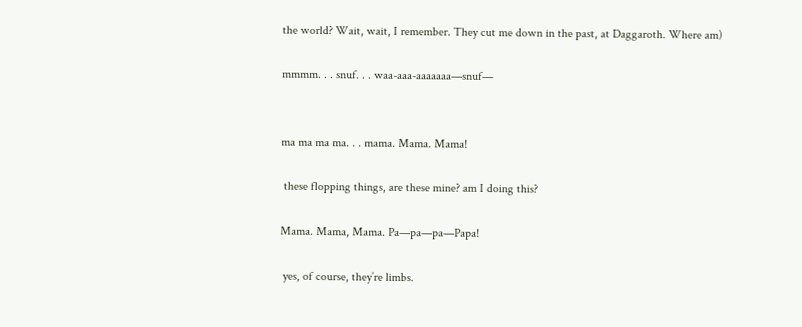the world? Wait, wait, I remember. They cut me down in the past, at Daggaroth. Where am)

mmmm. . . snuf. . . waa-aaa-aaaaaaa—snuf—


ma ma ma ma. . . mama. Mama. Mama!

 these flopping things, are these mine? am I doing this?

Mama. Mama, Mama. Pa—pa—pa—Papa!

 yes, of course, they’re limbs.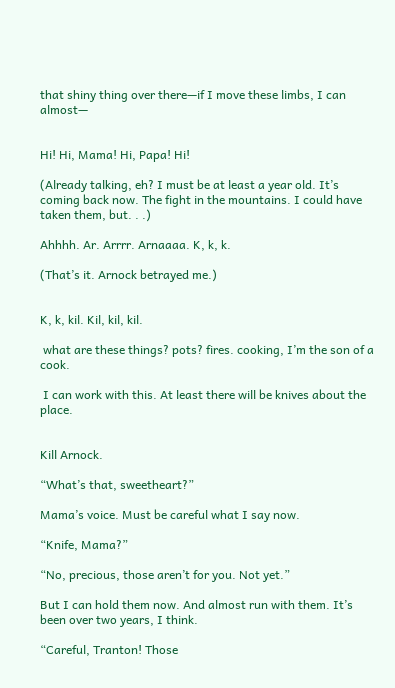that shiny thing over there—if I move these limbs, I can almost—


Hi! Hi, Mama! Hi, Papa! Hi!

(Already talking, eh? I must be at least a year old. It’s coming back now. The fight in the mountains. I could have taken them, but. . .)

Ahhhh. Ar. Arrrr. Arnaaaa. K, k, k.

(That’s it. Arnock betrayed me.)


K, k, kil. Kil, kil, kil.

 what are these things? pots? fires. cooking, I’m the son of a cook.

 I can work with this. At least there will be knives about the place.


Kill Arnock.

“What’s that, sweetheart?”

Mama’s voice. Must be careful what I say now.

“Knife, Mama?”

“No, precious, those aren’t for you. Not yet.”

But I can hold them now. And almost run with them. It’s been over two years, I think.

“Careful, Tranton! Those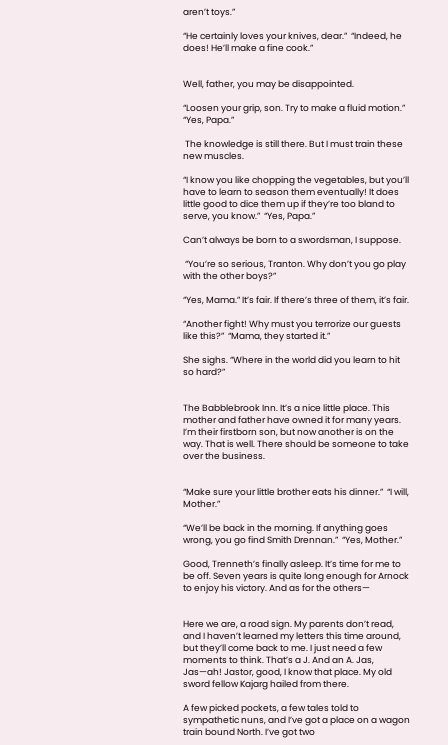aren’t toys.”

“He certainly loves your knives, dear.”  “Indeed, he does! He’ll make a fine cook.”


Well, father, you may be disappointed.

“Loosen your grip, son. Try to make a fluid motion.”  “Yes, Papa.”

 The knowledge is still there. But I must train these new muscles.

“I know you like chopping the vegetables, but you’ll have to learn to season them eventually! It does little good to dice them up if they’re too bland to serve, you know.”  “Yes, Papa.”

Can’t always be born to a swordsman, I suppose.

 “You’re so serious, Tranton. Why don’t you go play with the other boys?”

“Yes, Mama.” It’s fair. If there’s three of them, it’s fair.

“Another fight! Why must you terrorize our guests like this?”  “Mama, they started it.”

She sighs. “Where in the world did you learn to hit so hard?”


The Babblebrook Inn. It’s a nice little place. This mother and father have owned it for many years. I’m their firstborn son, but now another is on the way. That is well. There should be someone to take over the business.


“Make sure your little brother eats his dinner.”  “I will, Mother.”

“We’ll be back in the morning. If anything goes wrong, you go find Smith Drennan.”  “Yes, Mother.”

Good, Trenneth’s finally asleep. It’s time for me to be off. Seven years is quite long enough for Arnock to enjoy his victory. And as for the others—


Here we are, a road sign. My parents don’t read, and I haven’t learned my letters this time around, but they’ll come back to me. I just need a few moments to think. That’s a J. And an A. Jas, Jas—ah! Jastor, good, I know that place. My old sword fellow Kajarg hailed from there.

A few picked pockets, a few tales told to sympathetic nuns, and I’ve got a place on a wagon train bound North. I’ve got two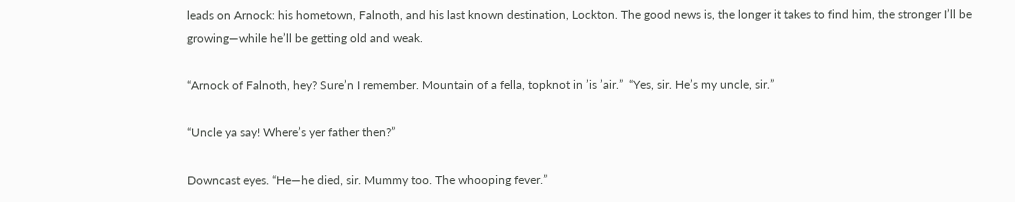leads on Arnock: his hometown, Falnoth, and his last known destination, Lockton. The good news is, the longer it takes to find him, the stronger I’ll be growing—while he’ll be getting old and weak.

“Arnock of Falnoth, hey? Sure’n I remember. Mountain of a fella, topknot in ’is ’air.”  “Yes, sir. He’s my uncle, sir.”

“Uncle ya say! Where’s yer father then?”

Downcast eyes. “He—he died, sir. Mummy too. The whooping fever.”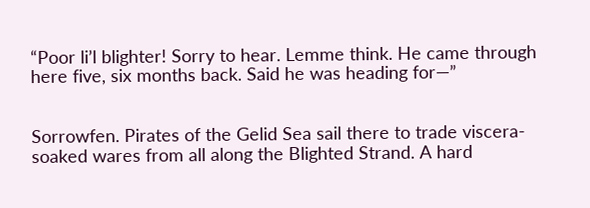“Poor li’l blighter! Sorry to hear. Lemme think. He came through here five, six months back. Said he was heading for—”


Sorrowfen. Pirates of the Gelid Sea sail there to trade viscera-soaked wares from all along the Blighted Strand. A hard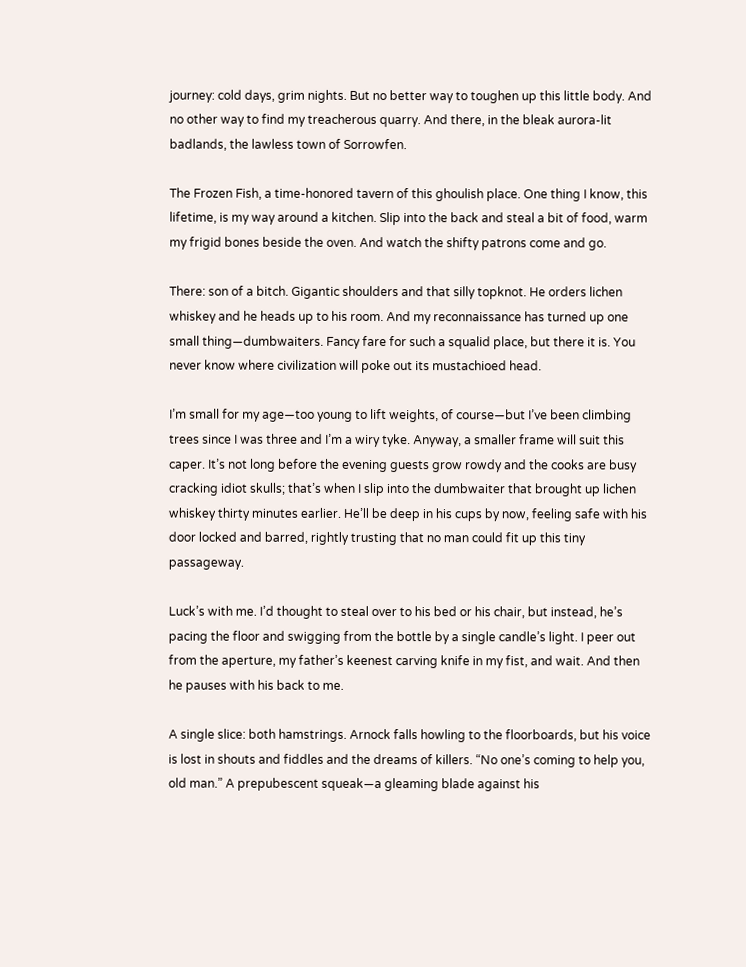journey: cold days, grim nights. But no better way to toughen up this little body. And no other way to find my treacherous quarry. And there, in the bleak aurora-lit badlands, the lawless town of Sorrowfen.

The Frozen Fish, a time-honored tavern of this ghoulish place. One thing I know, this lifetime, is my way around a kitchen. Slip into the back and steal a bit of food, warm my frigid bones beside the oven. And watch the shifty patrons come and go.

There: son of a bitch. Gigantic shoulders and that silly topknot. He orders lichen whiskey and he heads up to his room. And my reconnaissance has turned up one small thing—dumbwaiters. Fancy fare for such a squalid place, but there it is. You never know where civilization will poke out its mustachioed head.

I’m small for my age—too young to lift weights, of course—but I’ve been climbing trees since I was three and I’m a wiry tyke. Anyway, a smaller frame will suit this caper. It’s not long before the evening guests grow rowdy and the cooks are busy cracking idiot skulls; that’s when I slip into the dumbwaiter that brought up lichen whiskey thirty minutes earlier. He’ll be deep in his cups by now, feeling safe with his door locked and barred, rightly trusting that no man could fit up this tiny passageway.

Luck’s with me. I’d thought to steal over to his bed or his chair, but instead, he’s pacing the floor and swigging from the bottle by a single candle’s light. I peer out from the aperture, my father’s keenest carving knife in my fist, and wait. And then he pauses with his back to me.

A single slice: both hamstrings. Arnock falls howling to the floorboards, but his voice is lost in shouts and fiddles and the dreams of killers. “No one’s coming to help you, old man.” A prepubescent squeak—a gleaming blade against his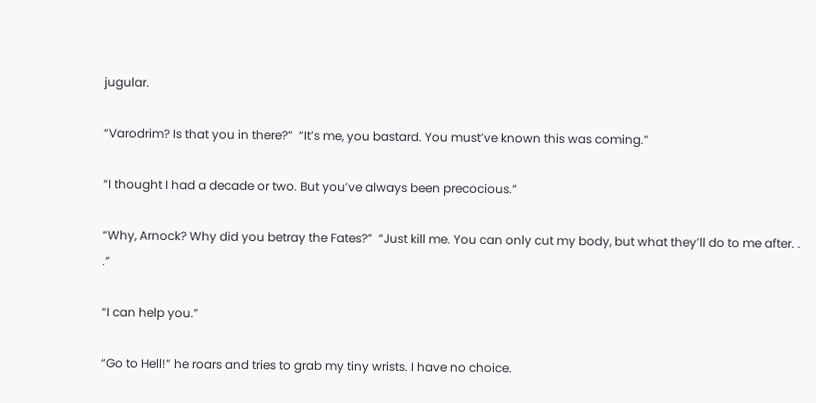jugular.

“Varodrim? Is that you in there?”  “It’s me, you bastard. You must’ve known this was coming.”

“I thought I had a decade or two. But you’ve always been precocious.”

“Why, Arnock? Why did you betray the Fates?”  “Just kill me. You can only cut my body, but what they’ll do to me after. . .”

“I can help you.”

“Go to Hell!” he roars and tries to grab my tiny wrists. I have no choice.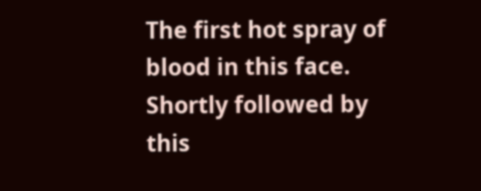The first hot spray of blood in this face. Shortly followed by this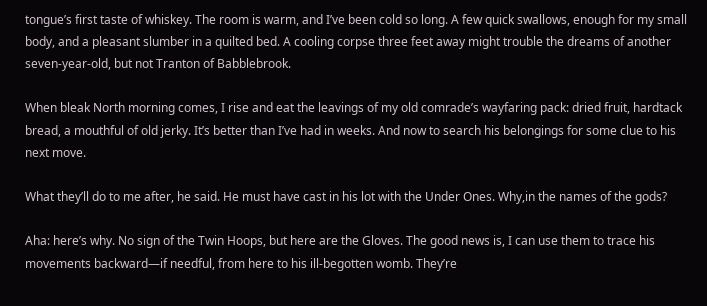tongue’s first taste of whiskey. The room is warm, and I’ve been cold so long. A few quick swallows, enough for my small body, and a pleasant slumber in a quilted bed. A cooling corpse three feet away might trouble the dreams of another seven-year-old, but not Tranton of Babblebrook.

When bleak North morning comes, I rise and eat the leavings of my old comrade’s wayfaring pack: dried fruit, hardtack bread, a mouthful of old jerky. It’s better than I’ve had in weeks. And now to search his belongings for some clue to his next move.

What they’ll do to me after, he said. He must have cast in his lot with the Under Ones. Why,in the names of the gods?

Aha: here’s why. No sign of the Twin Hoops, but here are the Gloves. The good news is, I can use them to trace his movements backward—if needful, from here to his ill-begotten womb. They’re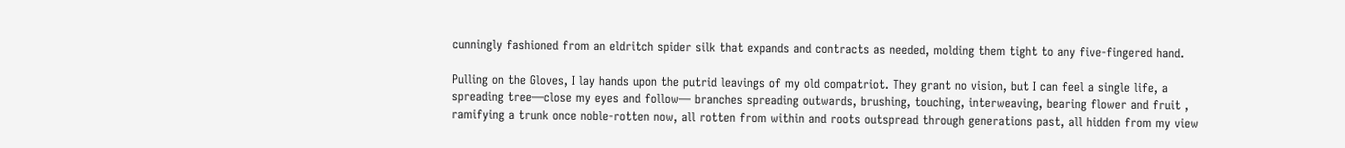cunningly fashioned from an eldritch spider silk that expands and contracts as needed, molding them tight to any five-fingered hand.

Pulling on the Gloves, I lay hands upon the putrid leavings of my old compatriot. They grant no vision, but I can feel a single life, a spreading tree—close my eyes and follow— branches spreading outwards, brushing, touching, interweaving, bearing flower and fruit , ramifying a trunk once noble-rotten now, all rotten from within and roots outspread through generations past, all hidden from my view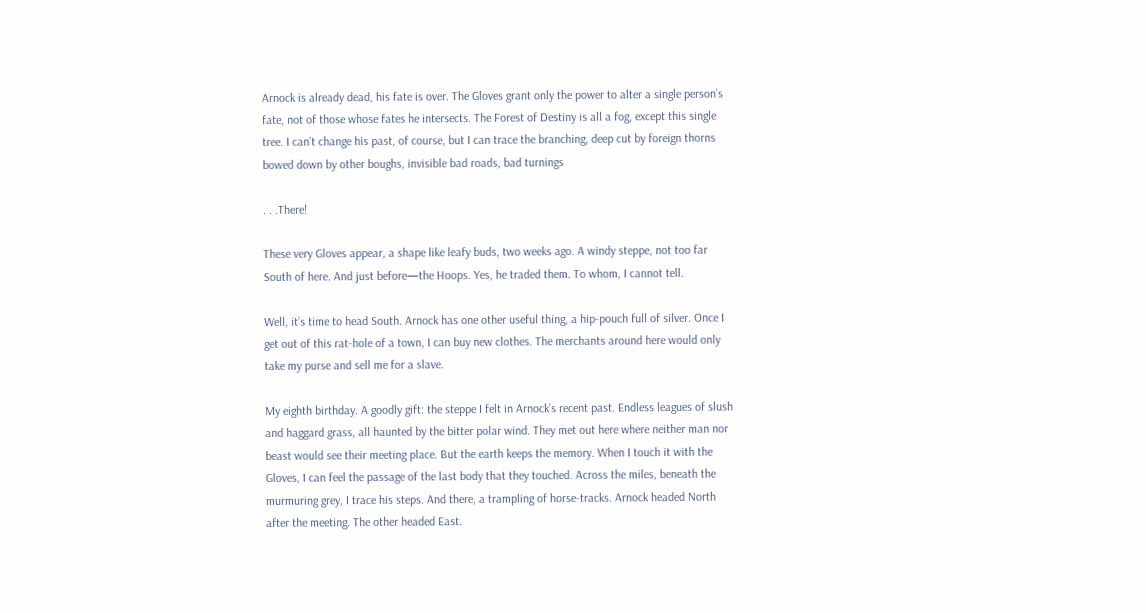Arnock is already dead, his fate is over. The Gloves grant only the power to alter a single person’s fate, not of those whose fates he intersects. The Forest of Destiny is all a fog, except this single tree. I can’t change his past, of course, but I can trace the branching, deep cut by foreign thorns bowed down by other boughs, invisible bad roads, bad turnings

. . .There!

These very Gloves appear, a shape like leafy buds, two weeks ago. A windy steppe, not too far South of here. And just before—the Hoops. Yes, he traded them. To whom, I cannot tell.

Well, it’s time to head South. Arnock has one other useful thing, a hip-pouch full of silver. Once I get out of this rat-hole of a town, I can buy new clothes. The merchants around here would only take my purse and sell me for a slave.

My eighth birthday. A goodly gift: the steppe I felt in Arnock’s recent past. Endless leagues of slush and haggard grass, all haunted by the bitter polar wind. They met out here where neither man nor beast would see their meeting place. But the earth keeps the memory. When I touch it with the Gloves, I can feel the passage of the last body that they touched. Across the miles, beneath the murmuring grey, I trace his steps. And there, a trampling of horse-tracks. Arnock headed North after the meeting. The other headed East.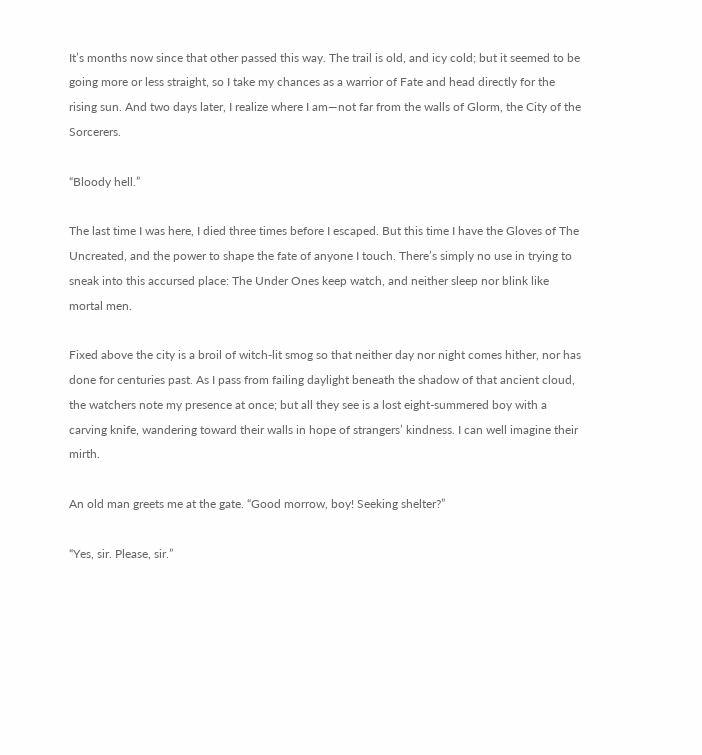It’s months now since that other passed this way. The trail is old, and icy cold; but it seemed to be going more or less straight, so I take my chances as a warrior of Fate and head directly for the rising sun. And two days later, I realize where I am—not far from the walls of Glorm, the City of the Sorcerers.

“Bloody hell.”

The last time I was here, I died three times before I escaped. But this time I have the Gloves of The Uncreated, and the power to shape the fate of anyone I touch. There’s simply no use in trying to sneak into this accursed place: The Under Ones keep watch, and neither sleep nor blink like mortal men.

Fixed above the city is a broil of witch-lit smog so that neither day nor night comes hither, nor has done for centuries past. As I pass from failing daylight beneath the shadow of that ancient cloud, the watchers note my presence at once; but all they see is a lost eight-summered boy with a carving knife, wandering toward their walls in hope of strangers’ kindness. I can well imagine their mirth.

An old man greets me at the gate. “Good morrow, boy! Seeking shelter?”

“Yes, sir. Please, sir.”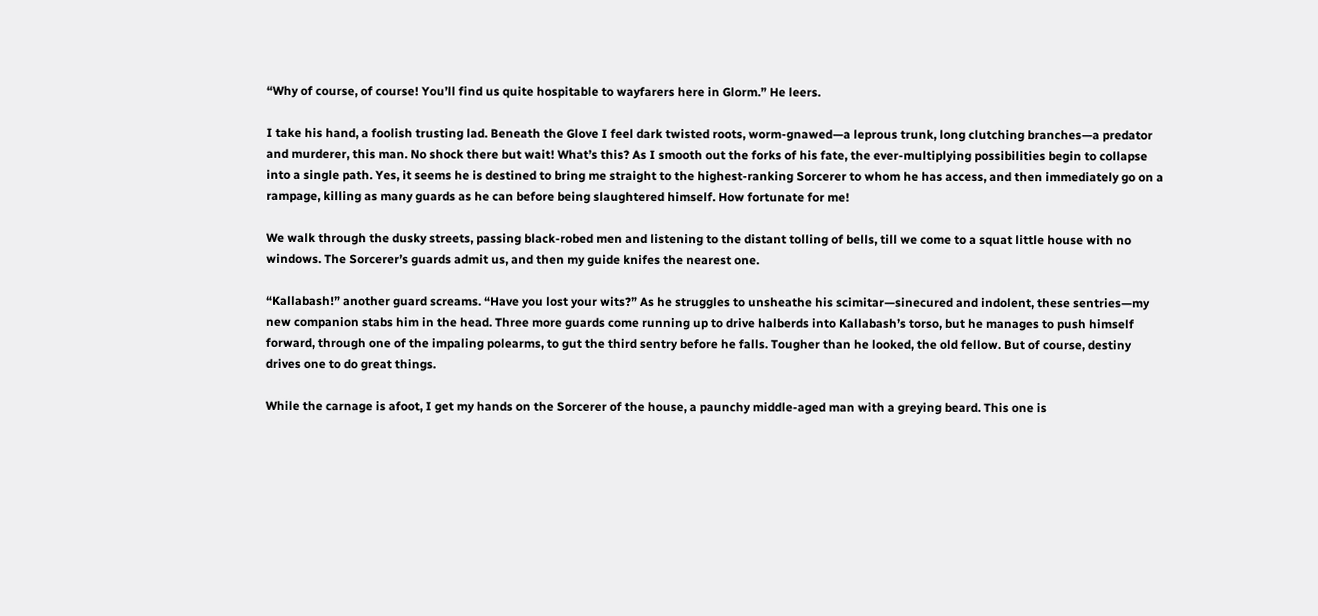“Why of course, of course! You’ll find us quite hospitable to wayfarers here in Glorm.” He leers.

I take his hand, a foolish trusting lad. Beneath the Glove I feel dark twisted roots, worm-gnawed—a leprous trunk, long clutching branches—a predator and murderer, this man. No shock there but wait! What’s this? As I smooth out the forks of his fate, the ever-multiplying possibilities begin to collapse into a single path. Yes, it seems he is destined to bring me straight to the highest-ranking Sorcerer to whom he has access, and then immediately go on a rampage, killing as many guards as he can before being slaughtered himself. How fortunate for me!

We walk through the dusky streets, passing black-robed men and listening to the distant tolling of bells, till we come to a squat little house with no windows. The Sorcerer’s guards admit us, and then my guide knifes the nearest one.

“Kallabash!” another guard screams. “Have you lost your wits?” As he struggles to unsheathe his scimitar—sinecured and indolent, these sentries—my new companion stabs him in the head. Three more guards come running up to drive halberds into Kallabash’s torso, but he manages to push himself forward, through one of the impaling polearms, to gut the third sentry before he falls. Tougher than he looked, the old fellow. But of course, destiny drives one to do great things.

While the carnage is afoot, I get my hands on the Sorcerer of the house, a paunchy middle-aged man with a greying beard. This one is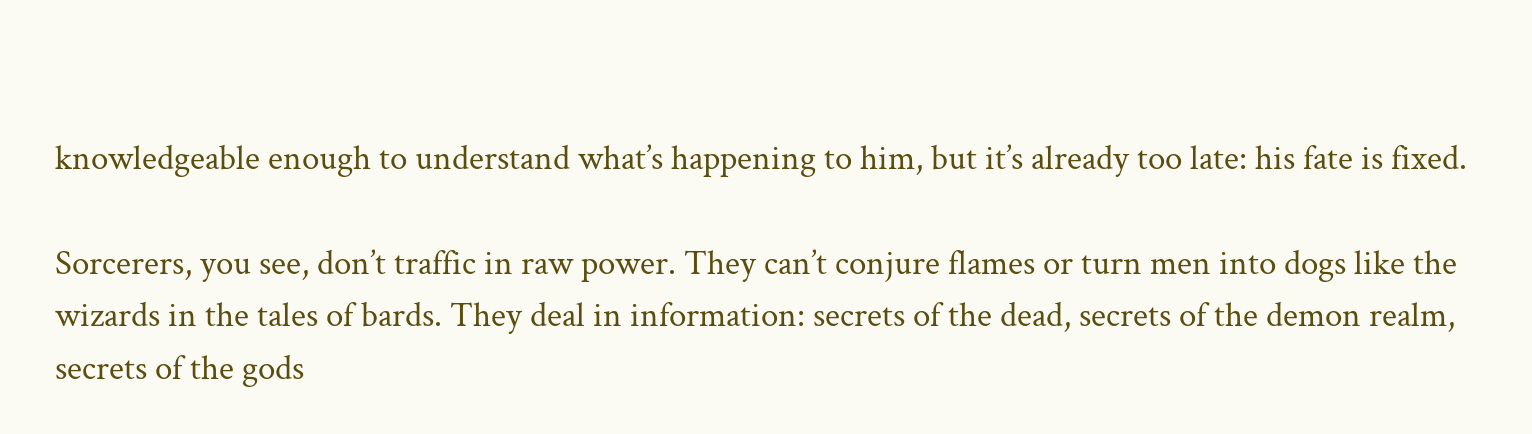knowledgeable enough to understand what’s happening to him, but it’s already too late: his fate is fixed.

Sorcerers, you see, don’t traffic in raw power. They can’t conjure flames or turn men into dogs like the wizards in the tales of bards. They deal in information: secrets of the dead, secrets of the demon realm, secrets of the gods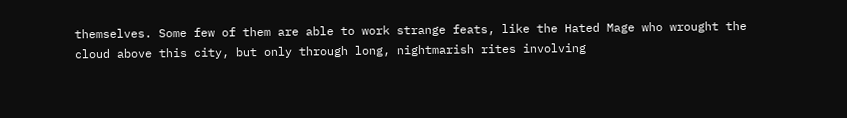themselves. Some few of them are able to work strange feats, like the Hated Mage who wrought the cloud above this city, but only through long, nightmarish rites involving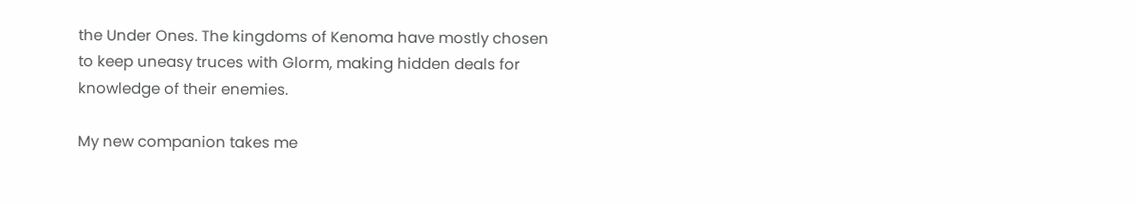the Under Ones. The kingdoms of Kenoma have mostly chosen to keep uneasy truces with Glorm, making hidden deals for knowledge of their enemies.

My new companion takes me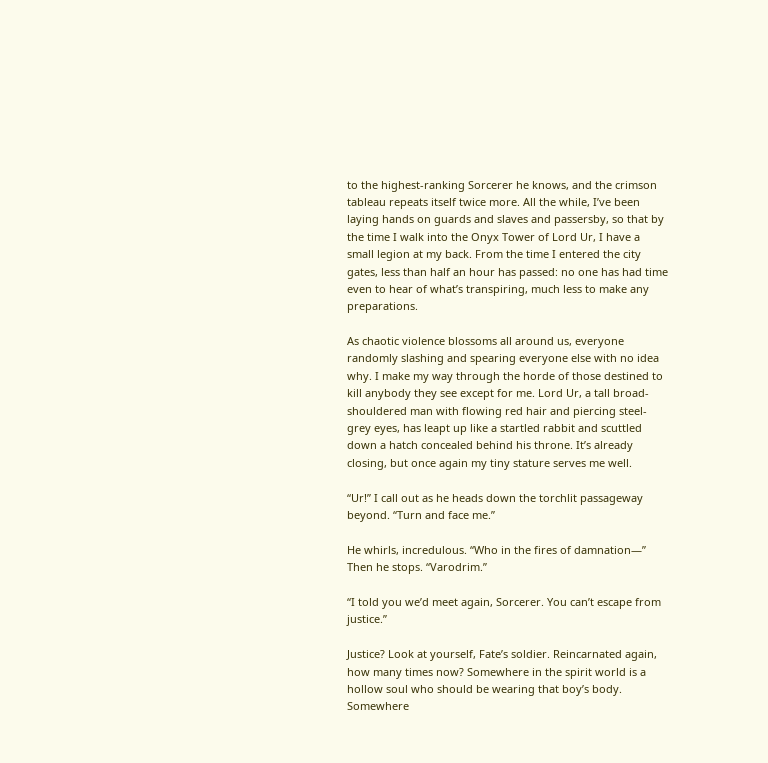to the highest-ranking Sorcerer he knows, and the crimson tableau repeats itself twice more. All the while, I’ve been laying hands on guards and slaves and passersby, so that by the time I walk into the Onyx Tower of Lord Ur, I have a small legion at my back. From the time I entered the city gates, less than half an hour has passed: no one has had time even to hear of what’s transpiring, much less to make any preparations.

As chaotic violence blossoms all around us, everyone randomly slashing and spearing everyone else with no idea why. I make my way through the horde of those destined to kill anybody they see except for me. Lord Ur, a tall broad-shouldered man with flowing red hair and piercing steel-grey eyes, has leapt up like a startled rabbit and scuttled down a hatch concealed behind his throne. It’s already closing, but once again my tiny stature serves me well.

“Ur!” I call out as he heads down the torchlit passageway beyond. “Turn and face me.”

He whirls, incredulous. “Who in the fires of damnation—” Then he stops. “Varodrim.”

“I told you we’d meet again, Sorcerer. You can’t escape from justice.”

Justice? Look at yourself, Fate’s soldier. Reincarnated again, how many times now? Somewhere in the spirit world is a hollow soul who should be wearing that boy’s body. Somewhere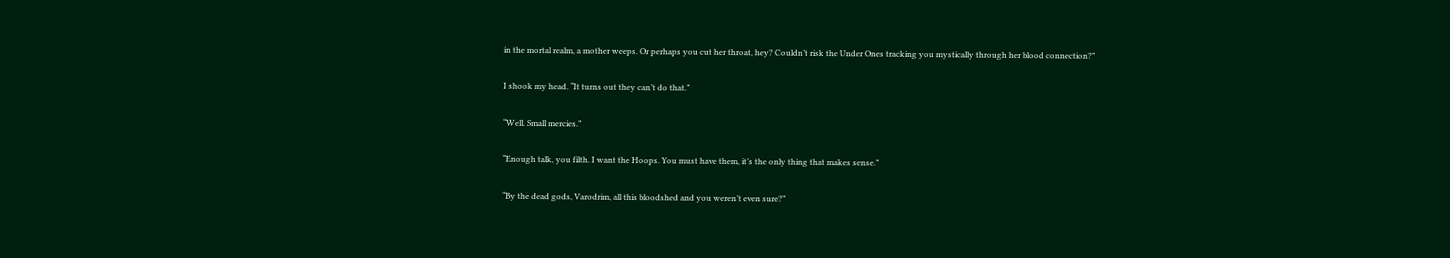in the mortal realm, a mother weeps. Or perhaps you cut her throat, hey? Couldn’t risk the Under Ones tracking you mystically through her blood connection?”

I shook my head. “It turns out they can’t do that.”

“Well. Small mercies.”

“Enough talk, you filth. I want the Hoops. You must have them, it’s the only thing that makes sense.”

“By the dead gods, Varodrim, all this bloodshed and you weren’t even sure?”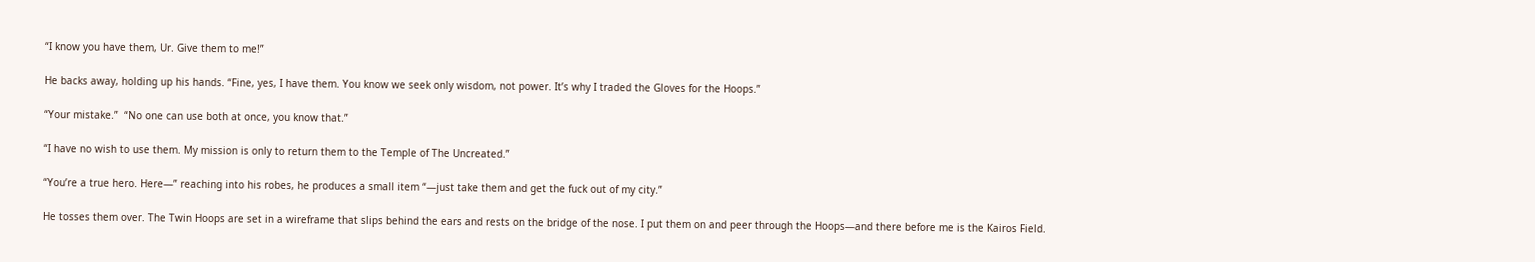“I know you have them, Ur. Give them to me!”

He backs away, holding up his hands. “Fine, yes, I have them. You know we seek only wisdom, not power. It’s why I traded the Gloves for the Hoops.”

“Your mistake.”  “No one can use both at once, you know that.”

“I have no wish to use them. My mission is only to return them to the Temple of The Uncreated.”

“You’re a true hero. Here—” reaching into his robes, he produces a small item “—just take them and get the fuck out of my city.”

He tosses them over. The Twin Hoops are set in a wireframe that slips behind the ears and rests on the bridge of the nose. I put them on and peer through the Hoops—and there before me is the Kairos Field.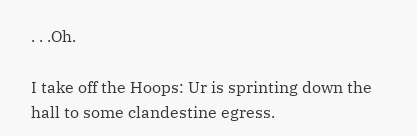. . .Oh.

I take off the Hoops: Ur is sprinting down the hall to some clandestine egress.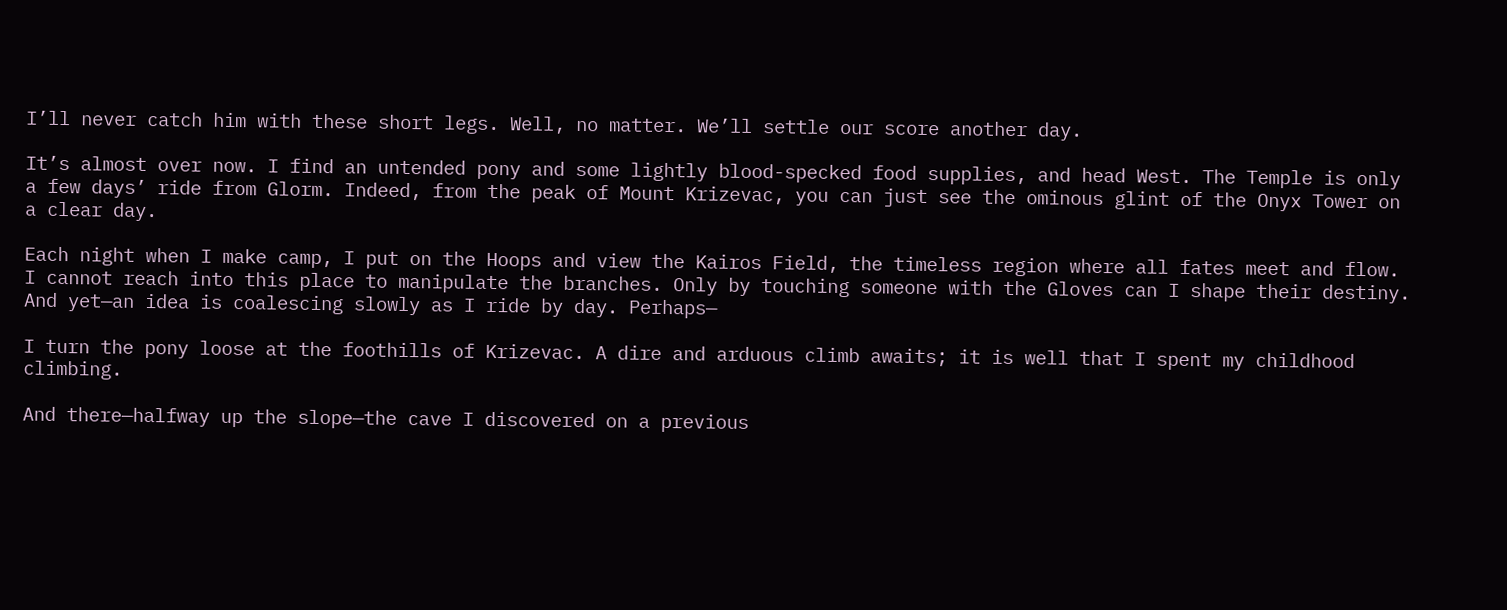I’ll never catch him with these short legs. Well, no matter. We’ll settle our score another day.

It’s almost over now. I find an untended pony and some lightly blood-specked food supplies, and head West. The Temple is only a few days’ ride from Glorm. Indeed, from the peak of Mount Krizevac, you can just see the ominous glint of the Onyx Tower on a clear day.

Each night when I make camp, I put on the Hoops and view the Kairos Field, the timeless region where all fates meet and flow. I cannot reach into this place to manipulate the branches. Only by touching someone with the Gloves can I shape their destiny. And yet—an idea is coalescing slowly as I ride by day. Perhaps—

I turn the pony loose at the foothills of Krizevac. A dire and arduous climb awaits; it is well that I spent my childhood climbing.

And there—halfway up the slope—the cave I discovered on a previous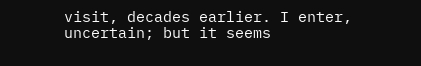visit, decades earlier. I enter, uncertain; but it seems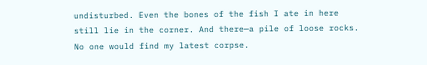undisturbed. Even the bones of the fish I ate in here still lie in the corner. And there—a pile of loose rocks. No one would find my latest corpse.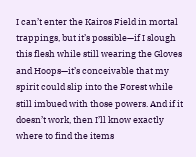I can’t enter the Kairos Field in mortal trappings, but it’s possible—if I slough this flesh while still wearing the Gloves and Hoops—it’s conceivable that my spirit could slip into the Forest while still imbued with those powers. And if it doesn’t work, then I’ll know exactly where to find the items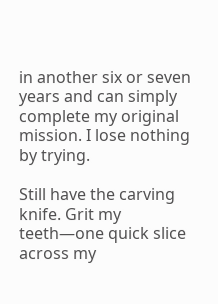in another six or seven years and can simply complete my original mission. I lose nothing by trying.

Still have the carving knife. Grit my teeth—one quick slice across my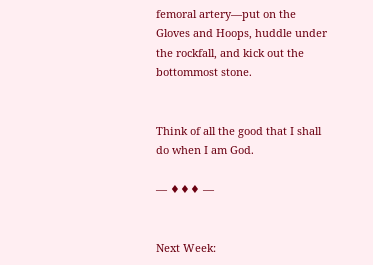femoral artery—put on the Gloves and Hoops, huddle under the rockfall, and kick out the bottommost stone.


Think of all the good that I shall do when I am God.

— ♦♦♦ —


Next Week: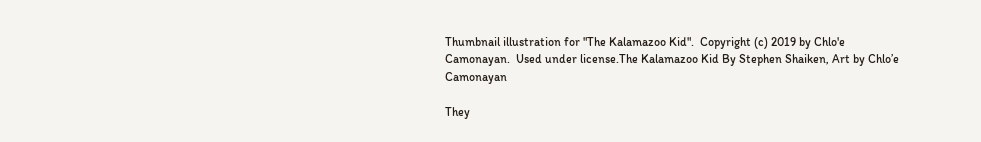Thumbnail illustration for "The Kalamazoo Kid".  Copyright (c) 2019 by Chlo'e Camonayan.  Used under license.The Kalamazoo Kid By Stephen Shaiken, Art by Chlo’e Camonayan

They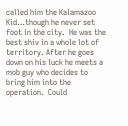called him the Kalamazoo Kid…though he never set foot in the city.  He was the best shiv in a whole lot of territory. After he goes down on his luck he meets a mob guy who decides to bring him into the operation.  Could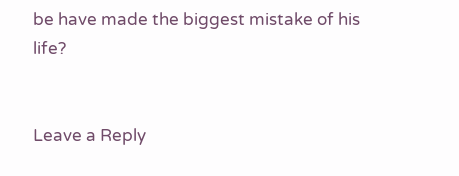be have made the biggest mistake of his life?


Leave a Reply